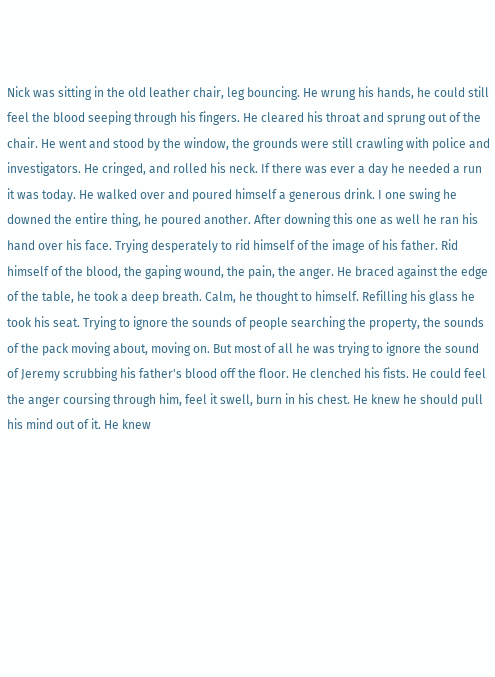Nick was sitting in the old leather chair, leg bouncing. He wrung his hands, he could still feel the blood seeping through his fingers. He cleared his throat and sprung out of the chair. He went and stood by the window, the grounds were still crawling with police and investigators. He cringed, and rolled his neck. If there was ever a day he needed a run it was today. He walked over and poured himself a generous drink. I one swing he downed the entire thing, he poured another. After downing this one as well he ran his hand over his face. Trying desperately to rid himself of the image of his father. Rid himself of the blood, the gaping wound, the pain, the anger. He braced against the edge of the table, he took a deep breath. Calm, he thought to himself. Refilling his glass he took his seat. Trying to ignore the sounds of people searching the property, the sounds of the pack moving about, moving on. But most of all he was trying to ignore the sound of Jeremy scrubbing his father's blood off the floor. He clenched his fists. He could feel the anger coursing through him, feel it swell, burn in his chest. He knew he should pull his mind out of it. He knew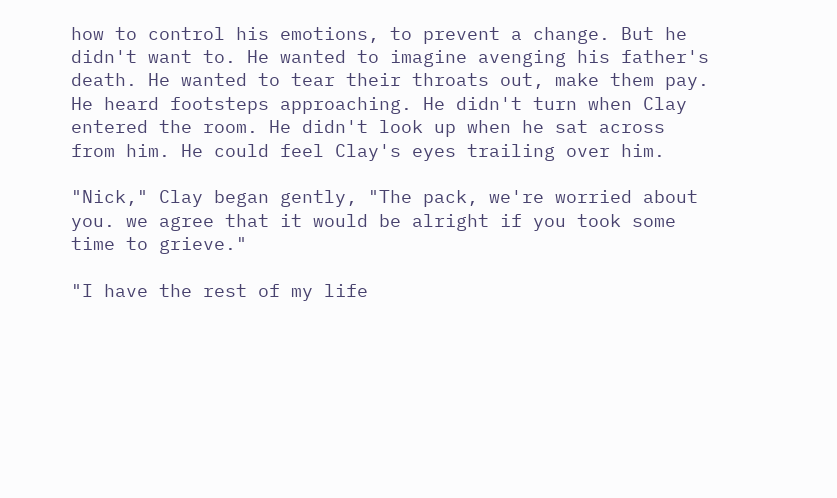how to control his emotions, to prevent a change. But he didn't want to. He wanted to imagine avenging his father's death. He wanted to tear their throats out, make them pay. He heard footsteps approaching. He didn't turn when Clay entered the room. He didn't look up when he sat across from him. He could feel Clay's eyes trailing over him.

"Nick," Clay began gently, "The pack, we're worried about you. we agree that it would be alright if you took some time to grieve."

"I have the rest of my life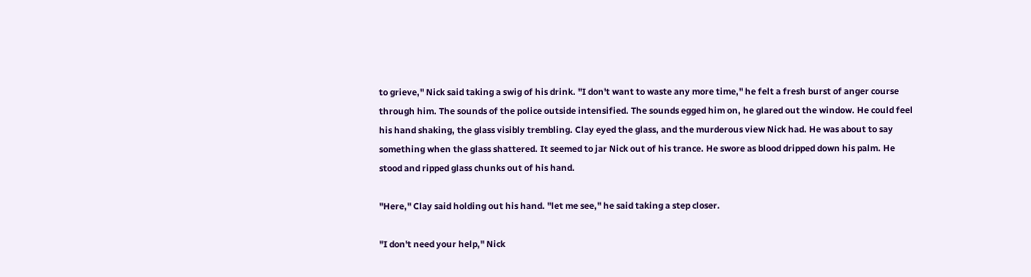to grieve," Nick said taking a swig of his drink. "I don't want to waste any more time," he felt a fresh burst of anger course through him. The sounds of the police outside intensified. The sounds egged him on, he glared out the window. He could feel his hand shaking, the glass visibly trembling. Clay eyed the glass, and the murderous view Nick had. He was about to say something when the glass shattered. It seemed to jar Nick out of his trance. He swore as blood dripped down his palm. He stood and ripped glass chunks out of his hand.

"Here," Clay said holding out his hand. "let me see," he said taking a step closer.

"I don't need your help," Nick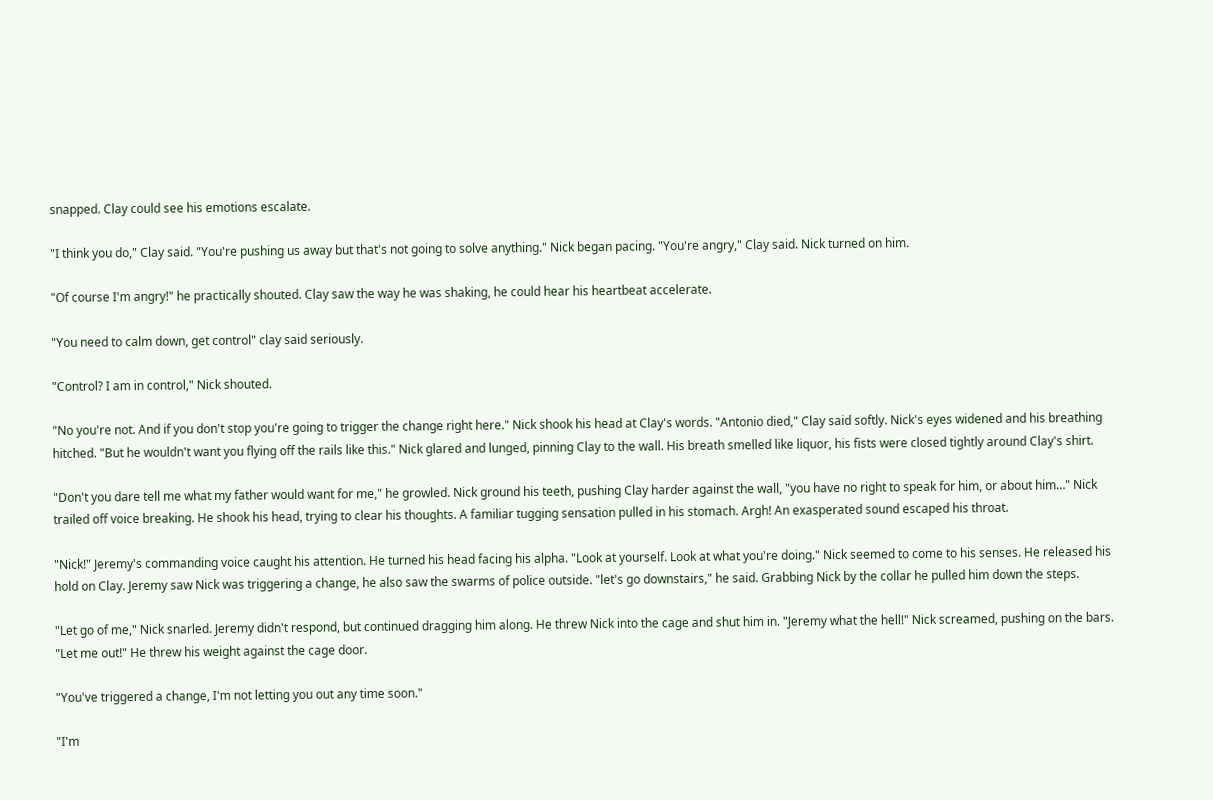snapped. Clay could see his emotions escalate.

"I think you do," Clay said. "You're pushing us away but that's not going to solve anything." Nick began pacing. "You're angry," Clay said. Nick turned on him.

"Of course I'm angry!" he practically shouted. Clay saw the way he was shaking, he could hear his heartbeat accelerate.

"You need to calm down, get control" clay said seriously.

"Control? I am in control," Nick shouted.

"No you're not. And if you don't stop you're going to trigger the change right here." Nick shook his head at Clay's words. "Antonio died," Clay said softly. Nick's eyes widened and his breathing hitched. "But he wouldn't want you flying off the rails like this." Nick glared and lunged, pinning Clay to the wall. His breath smelled like liquor, his fists were closed tightly around Clay's shirt.

"Don't you dare tell me what my father would want for me," he growled. Nick ground his teeth, pushing Clay harder against the wall, "you have no right to speak for him, or about him…" Nick trailed off voice breaking. He shook his head, trying to clear his thoughts. A familiar tugging sensation pulled in his stomach. Argh! An exasperated sound escaped his throat.

"Nick!" Jeremy's commanding voice caught his attention. He turned his head facing his alpha. "Look at yourself. Look at what you're doing." Nick seemed to come to his senses. He released his hold on Clay. Jeremy saw Nick was triggering a change, he also saw the swarms of police outside. "let's go downstairs," he said. Grabbing Nick by the collar he pulled him down the steps.

"Let go of me," Nick snarled. Jeremy didn't respond, but continued dragging him along. He threw Nick into the cage and shut him in. "Jeremy what the hell!" Nick screamed, pushing on the bars. "Let me out!" He threw his weight against the cage door.

"You've triggered a change, I'm not letting you out any time soon."

"I'm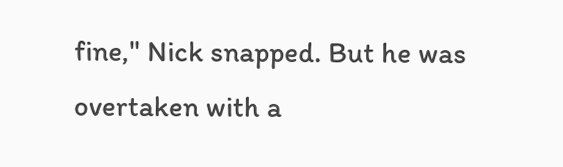fine," Nick snapped. But he was overtaken with a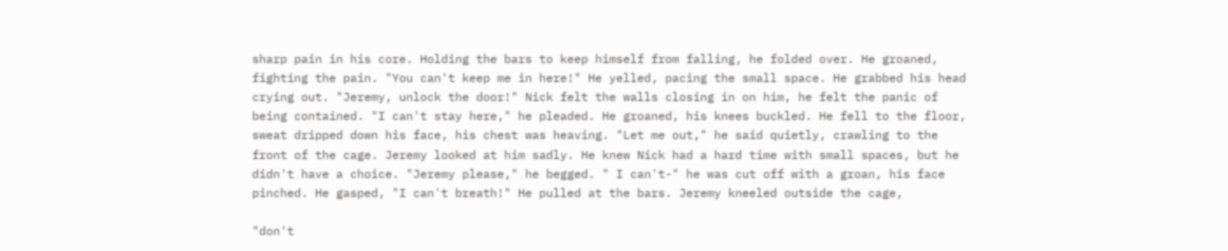sharp pain in his core. Holding the bars to keep himself from falling, he folded over. He groaned, fighting the pain. "You can't keep me in here!" He yelled, pacing the small space. He grabbed his head crying out. "Jeremy, unlock the door!" Nick felt the walls closing in on him, he felt the panic of being contained. "I can't stay here," he pleaded. He groaned, his knees buckled. He fell to the floor, sweat dripped down his face, his chest was heaving. "Let me out," he said quietly, crawling to the front of the cage. Jeremy looked at him sadly. He knew Nick had a hard time with small spaces, but he didn't have a choice. "Jeremy please," he begged. " I can't-" he was cut off with a groan, his face pinched. He gasped, "I can't breath!" He pulled at the bars. Jeremy kneeled outside the cage,

"don't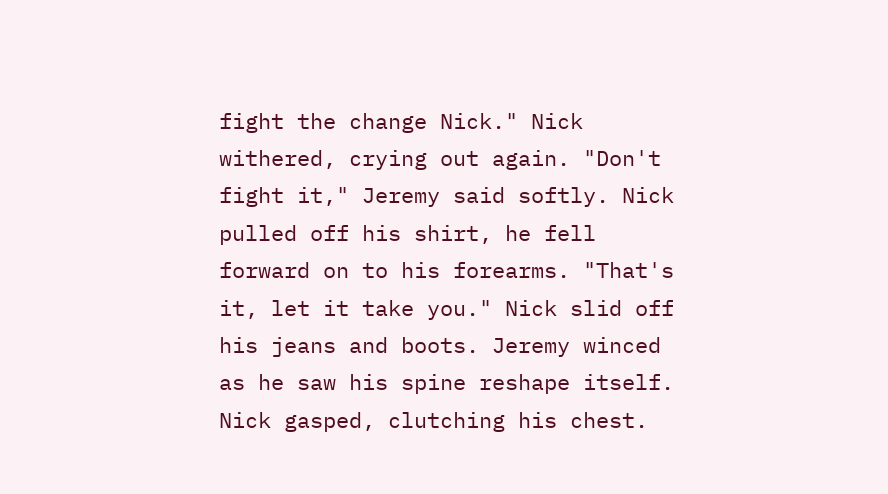fight the change Nick." Nick withered, crying out again. "Don't fight it," Jeremy said softly. Nick pulled off his shirt, he fell forward on to his forearms. "That's it, let it take you." Nick slid off his jeans and boots. Jeremy winced as he saw his spine reshape itself. Nick gasped, clutching his chest.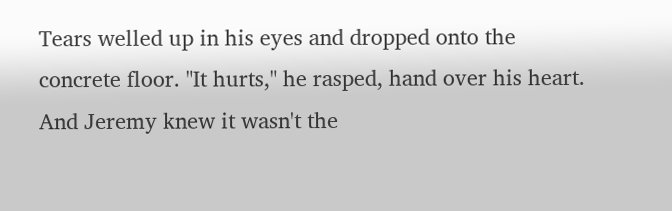Tears welled up in his eyes and dropped onto the concrete floor. "It hurts," he rasped, hand over his heart. And Jeremy knew it wasn't the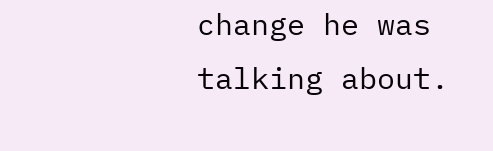change he was talking about.